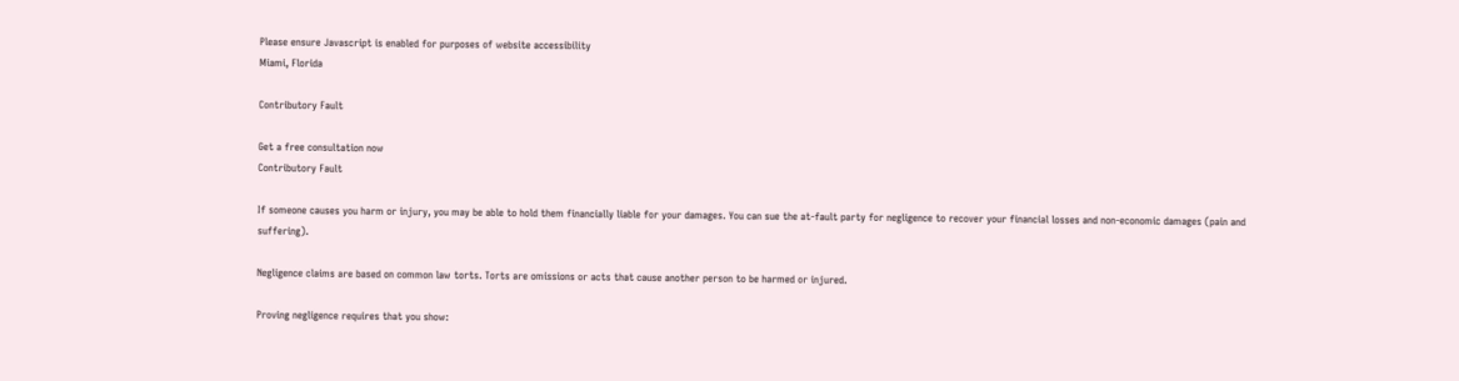Please ensure Javascript is enabled for purposes of website accessibility
Miami, Florida

Contributory Fault

Get a free consultation now
Contributory Fault

If someone causes you harm or injury, you may be able to hold them financially liable for your damages. You can sue the at-fault party for negligence to recover your financial losses and non-economic damages (pain and suffering).

Negligence claims are based on common law torts. Torts are omissions or acts that cause another person to be harmed or injured.

Proving negligence requires that you show: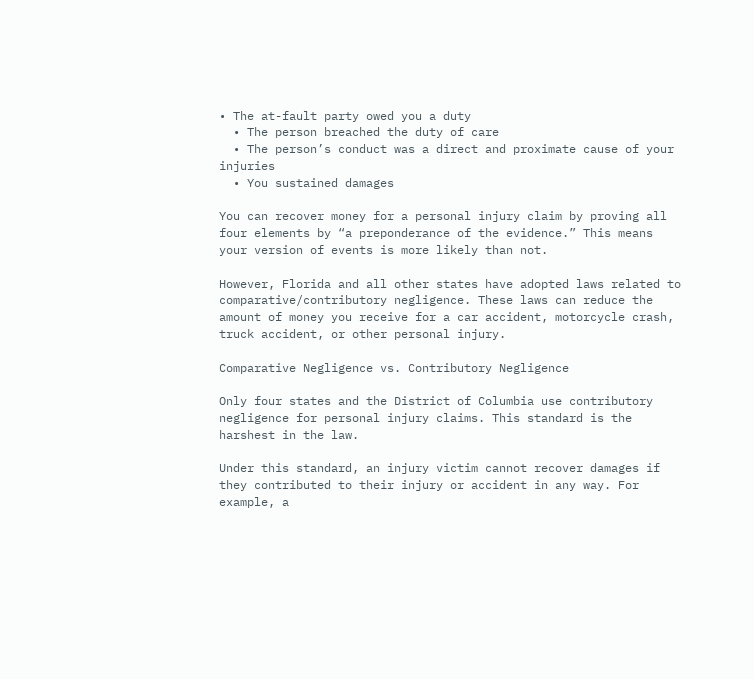• The at-fault party owed you a duty
  • The person breached the duty of care
  • The person’s conduct was a direct and proximate cause of your injuries
  • You sustained damages

You can recover money for a personal injury claim by proving all four elements by “a preponderance of the evidence.” This means your version of events is more likely than not.

However, Florida and all other states have adopted laws related to comparative/contributory negligence. These laws can reduce the amount of money you receive for a car accident, motorcycle crash, truck accident, or other personal injury.

Comparative Negligence vs. Contributory Negligence

Only four states and the District of Columbia use contributory negligence for personal injury claims. This standard is the harshest in the law.

Under this standard, an injury victim cannot recover damages if they contributed to their injury or accident in any way. For example, a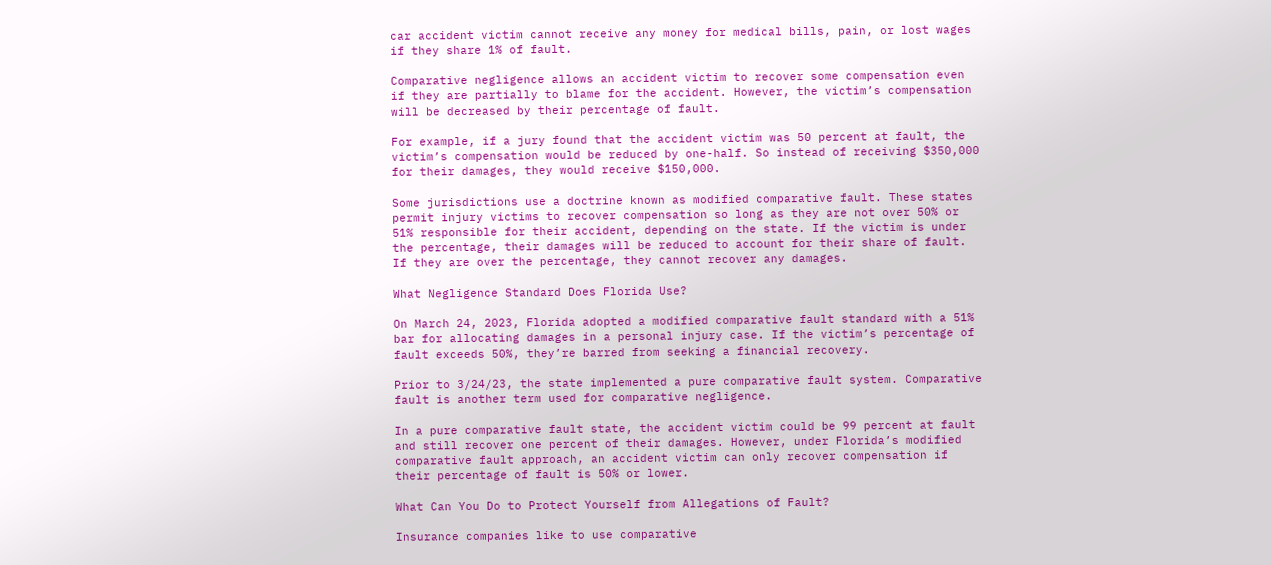car accident victim cannot receive any money for medical bills, pain, or lost wages if they share 1% of fault.

Comparative negligence allows an accident victim to recover some compensation even if they are partially to blame for the accident. However, the victim’s compensation will be decreased by their percentage of fault.

For example, if a jury found that the accident victim was 50 percent at fault, the victim’s compensation would be reduced by one-half. So instead of receiving $350,000 for their damages, they would receive $150,000.

Some jurisdictions use a doctrine known as modified comparative fault. These states permit injury victims to recover compensation so long as they are not over 50% or 51% responsible for their accident, depending on the state. If the victim is under the percentage, their damages will be reduced to account for their share of fault. If they are over the percentage, they cannot recover any damages.

What Negligence Standard Does Florida Use?

On March 24, 2023, Florida adopted a modified comparative fault standard with a 51% bar for allocating damages in a personal injury case. If the victim’s percentage of fault exceeds 50%, they’re barred from seeking a financial recovery.

Prior to 3/24/23, the state implemented a pure comparative fault system. Comparative fault is another term used for comparative negligence.

In a pure comparative fault state, the accident victim could be 99 percent at fault and still recover one percent of their damages. However, under Florida’s modified comparative fault approach, an accident victim can only recover compensation if their percentage of fault is 50% or lower.

What Can You Do to Protect Yourself from Allegations of Fault?

Insurance companies like to use comparative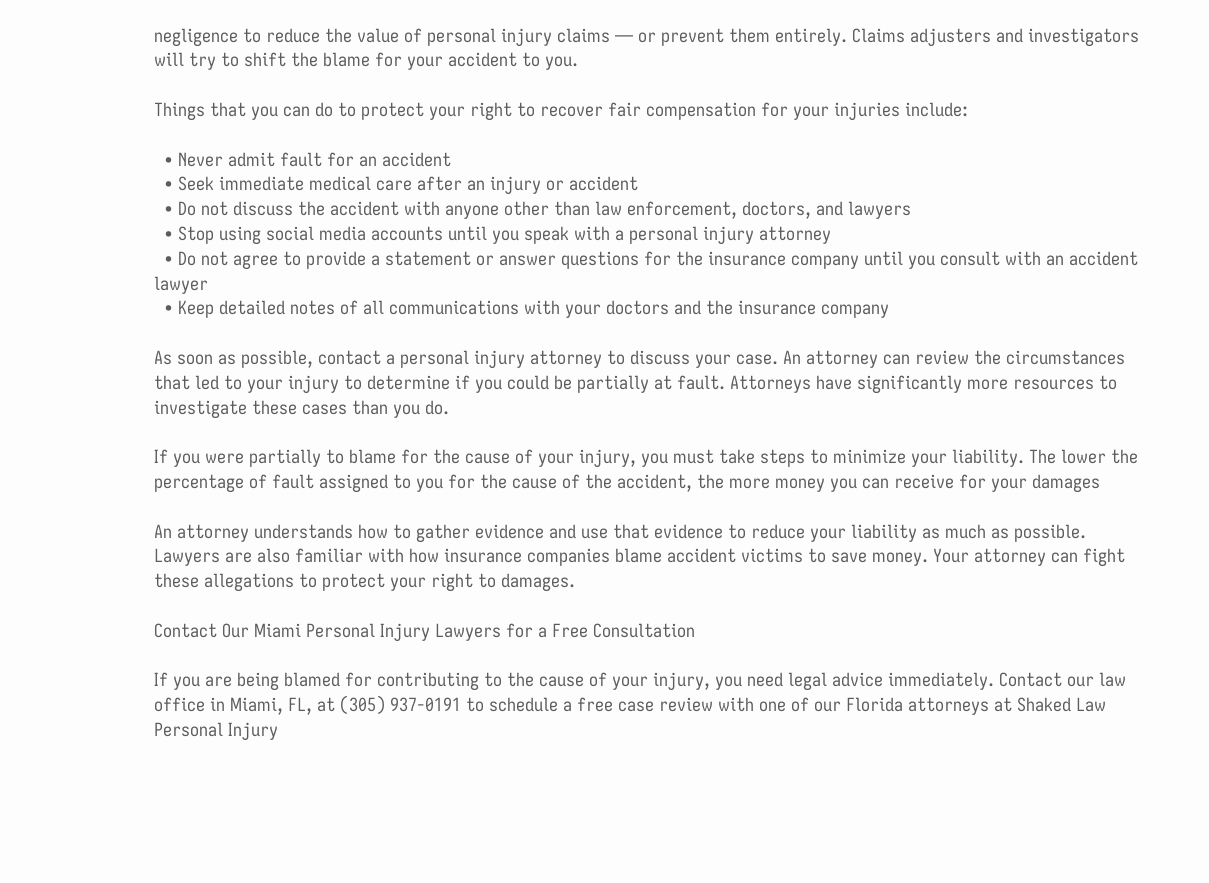negligence to reduce the value of personal injury claims — or prevent them entirely. Claims adjusters and investigators will try to shift the blame for your accident to you.

Things that you can do to protect your right to recover fair compensation for your injuries include:

  • Never admit fault for an accident
  • Seek immediate medical care after an injury or accident
  • Do not discuss the accident with anyone other than law enforcement, doctors, and lawyers
  • Stop using social media accounts until you speak with a personal injury attorney
  • Do not agree to provide a statement or answer questions for the insurance company until you consult with an accident lawyer
  • Keep detailed notes of all communications with your doctors and the insurance company

As soon as possible, contact a personal injury attorney to discuss your case. An attorney can review the circumstances that led to your injury to determine if you could be partially at fault. Attorneys have significantly more resources to investigate these cases than you do.

If you were partially to blame for the cause of your injury, you must take steps to minimize your liability. The lower the percentage of fault assigned to you for the cause of the accident, the more money you can receive for your damages

An attorney understands how to gather evidence and use that evidence to reduce your liability as much as possible. Lawyers are also familiar with how insurance companies blame accident victims to save money. Your attorney can fight these allegations to protect your right to damages.

Contact Our Miami Personal Injury Lawyers for a Free Consultation

If you are being blamed for contributing to the cause of your injury, you need legal advice immediately. Contact our law office in Miami, FL, at (305) 937-0191 to schedule a free case review with one of our Florida attorneys at Shaked Law Personal Injury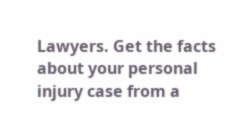Lawyers. Get the facts about your personal injury case from a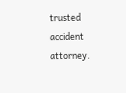trusted accident attorney.